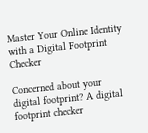Master Your Online Identity with a Digital Footprint Checker

Concerned about your digital footprint? A digital footprint checker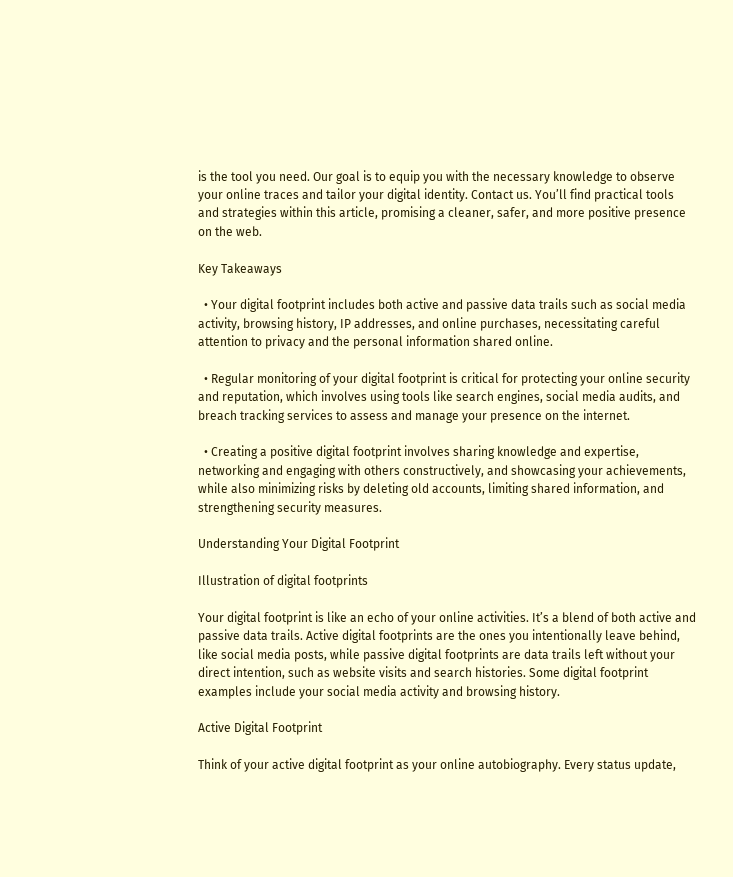is the tool you need. Our goal is to equip you with the necessary knowledge to observe your online traces and tailor your digital identity. Contact us. You’ll find practical tools and strategies within this article, promising a cleaner, safer, and more positive presence on the web.

Key Takeaways

  • Your digital footprint includes both active and passive data trails such as social media activity, browsing history, IP addresses, and online purchases, necessitating careful attention to privacy and the personal information shared online.

  • Regular monitoring of your digital footprint is critical for protecting your online security and reputation, which involves using tools like search engines, social media audits, and breach tracking services to assess and manage your presence on the internet.

  • Creating a positive digital footprint involves sharing knowledge and expertise, networking and engaging with others constructively, and showcasing your achievements, while also minimizing risks by deleting old accounts, limiting shared information, and strengthening security measures.

Understanding Your Digital Footprint

Illustration of digital footprints

Your digital footprint is like an echo of your online activities. It’s a blend of both active and passive data trails. Active digital footprints are the ones you intentionally leave behind, like social media posts, while passive digital footprints are data trails left without your direct intention, such as website visits and search histories. Some digital footprint examples include your social media activity and browsing history.

Active Digital Footprint

Think of your active digital footprint as your online autobiography. Every status update,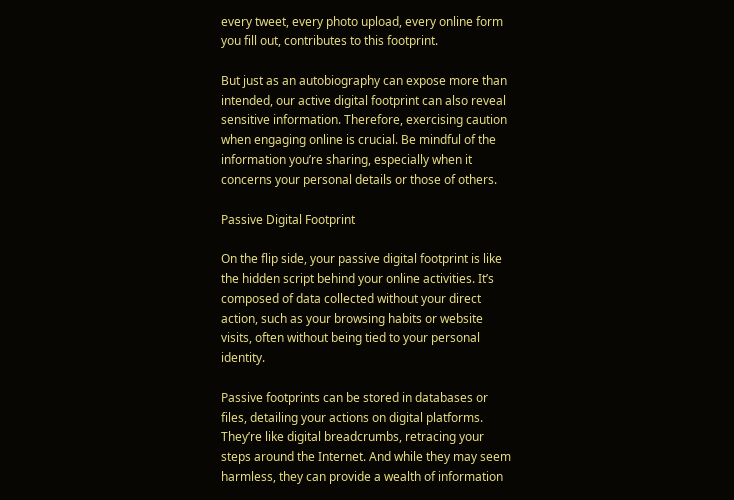every tweet, every photo upload, every online form you fill out, contributes to this footprint.

But just as an autobiography can expose more than intended, our active digital footprint can also reveal sensitive information. Therefore, exercising caution when engaging online is crucial. Be mindful of the information you’re sharing, especially when it concerns your personal details or those of others.

Passive Digital Footprint

On the flip side, your passive digital footprint is like the hidden script behind your online activities. It’s composed of data collected without your direct action, such as your browsing habits or website visits, often without being tied to your personal identity.

Passive footprints can be stored in databases or files, detailing your actions on digital platforms. They’re like digital breadcrumbs, retracing your steps around the Internet. And while they may seem harmless, they can provide a wealth of information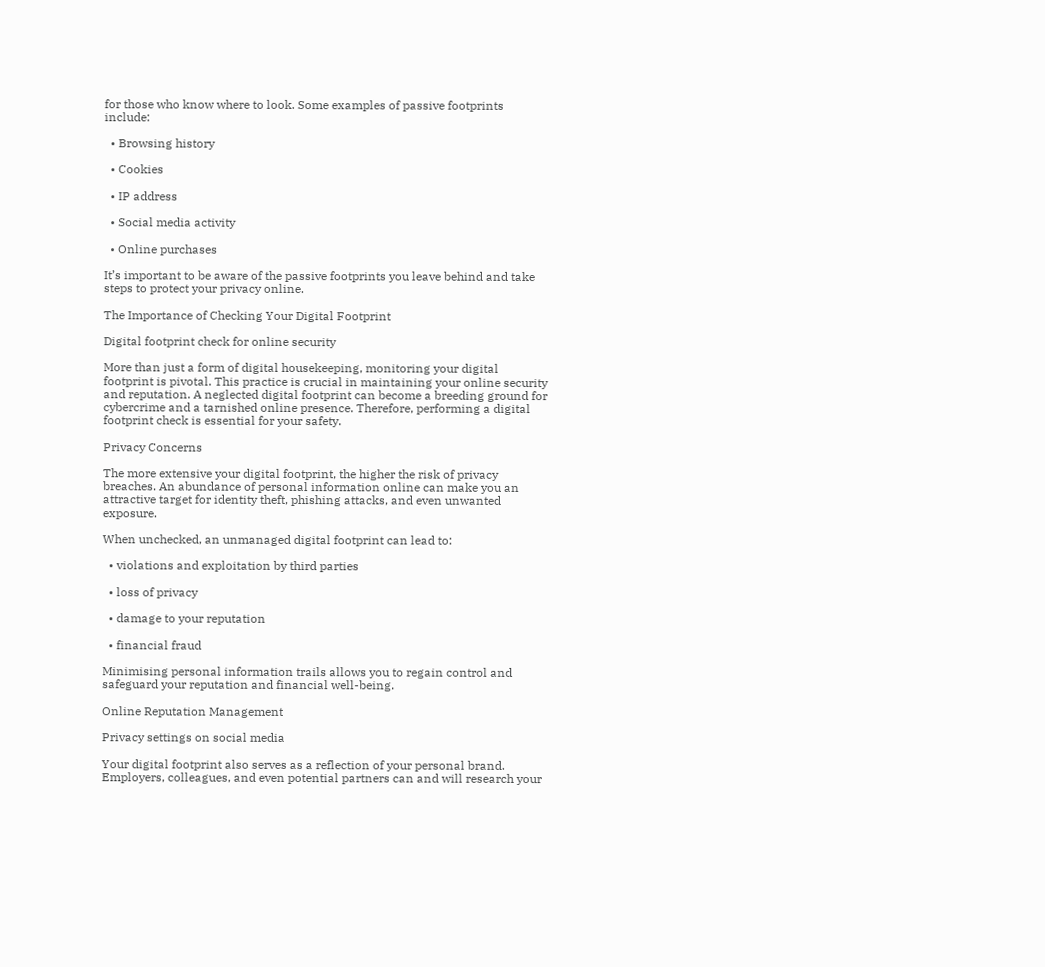for those who know where to look. Some examples of passive footprints include:

  • Browsing history

  • Cookies

  • IP address

  • Social media activity

  • Online purchases

It’s important to be aware of the passive footprints you leave behind and take steps to protect your privacy online.

The Importance of Checking Your Digital Footprint

Digital footprint check for online security

More than just a form of digital housekeeping, monitoring your digital footprint is pivotal. This practice is crucial in maintaining your online security and reputation. A neglected digital footprint can become a breeding ground for cybercrime and a tarnished online presence. Therefore, performing a digital footprint check is essential for your safety.

Privacy Concerns

The more extensive your digital footprint, the higher the risk of privacy breaches. An abundance of personal information online can make you an attractive target for identity theft, phishing attacks, and even unwanted exposure.

When unchecked, an unmanaged digital footprint can lead to:

  • violations and exploitation by third parties

  • loss of privacy

  • damage to your reputation

  • financial fraud

Minimising personal information trails allows you to regain control and safeguard your reputation and financial well-being.

Online Reputation Management

Privacy settings on social media

Your digital footprint also serves as a reflection of your personal brand. Employers, colleagues, and even potential partners can and will research your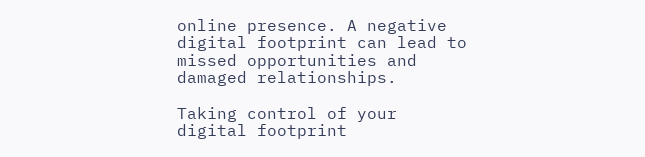online presence. A negative digital footprint can lead to missed opportunities and damaged relationships.

Taking control of your digital footprint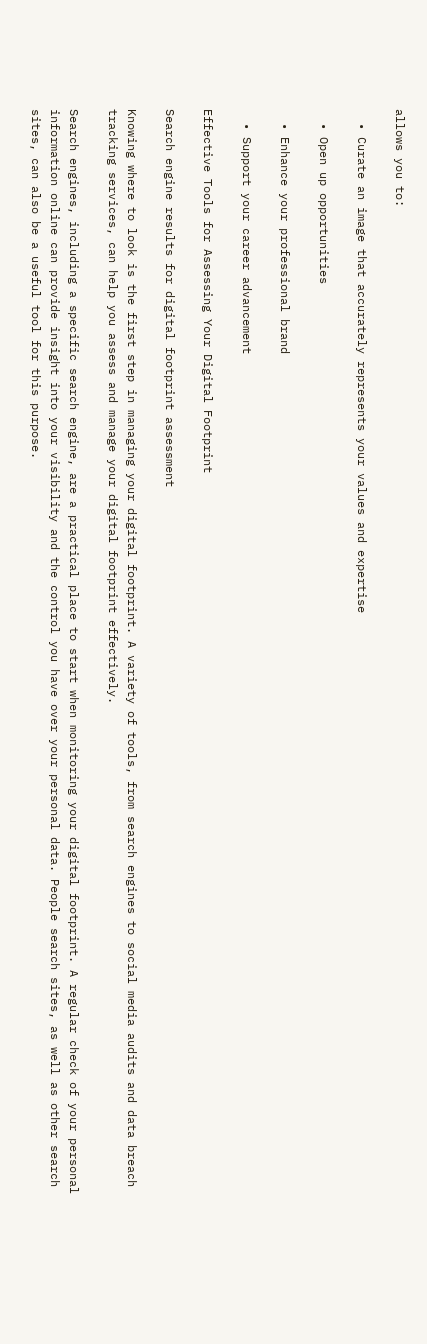allows you to:

  • Curate an image that accurately represents your values and expertise

  • Open up opportunities

  • Enhance your professional brand

  • Support your career advancement

Effective Tools for Assessing Your Digital Footprint

Search engine results for digital footprint assessment

Knowing where to look is the first step in managing your digital footprint. A variety of tools, from search engines to social media audits and data breach tracking services, can help you assess and manage your digital footprint effectively.

Search engines, including a specific search engine, are a practical place to start when monitoring your digital footprint. A regular check of your personal information online can provide insight into your visibility and the control you have over your personal data. People search sites, as well as other search sites, can also be a useful tool for this purpose.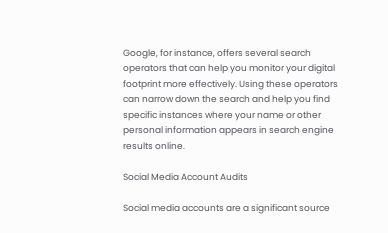Google, for instance, offers several search operators that can help you monitor your digital footprint more effectively. Using these operators can narrow down the search and help you find specific instances where your name or other personal information appears in search engine results online.

Social Media Account Audits

Social media accounts are a significant source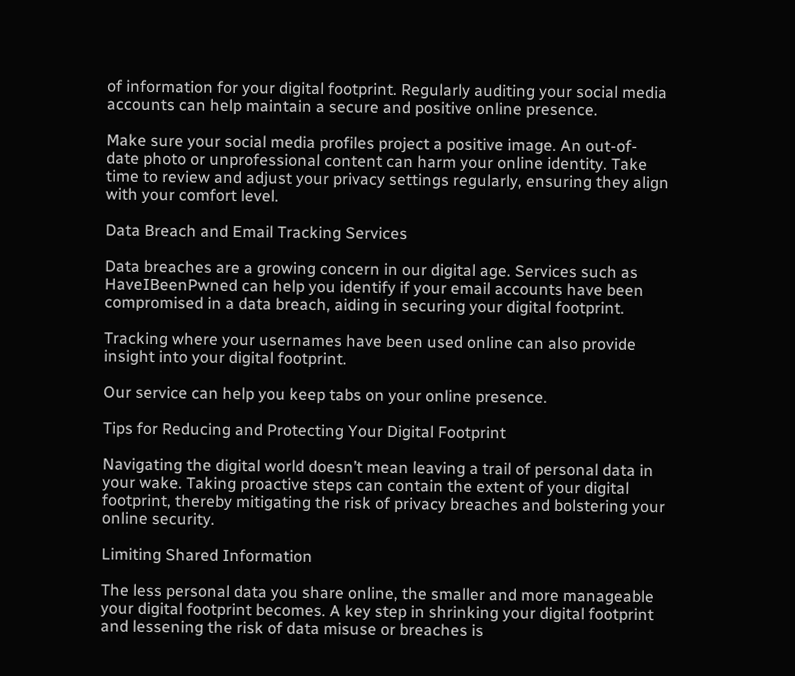of information for your digital footprint. Regularly auditing your social media accounts can help maintain a secure and positive online presence.

Make sure your social media profiles project a positive image. An out-of-date photo or unprofessional content can harm your online identity. Take time to review and adjust your privacy settings regularly, ensuring they align with your comfort level.

Data Breach and Email Tracking Services

Data breaches are a growing concern in our digital age. Services such as HaveIBeenPwned can help you identify if your email accounts have been compromised in a data breach, aiding in securing your digital footprint.

Tracking where your usernames have been used online can also provide insight into your digital footprint.

Our service can help you keep tabs on your online presence.

Tips for Reducing and Protecting Your Digital Footprint

Navigating the digital world doesn’t mean leaving a trail of personal data in your wake. Taking proactive steps can contain the extent of your digital footprint, thereby mitigating the risk of privacy breaches and bolstering your online security.

Limiting Shared Information

The less personal data you share online, the smaller and more manageable your digital footprint becomes. A key step in shrinking your digital footprint and lessening the risk of data misuse or breaches is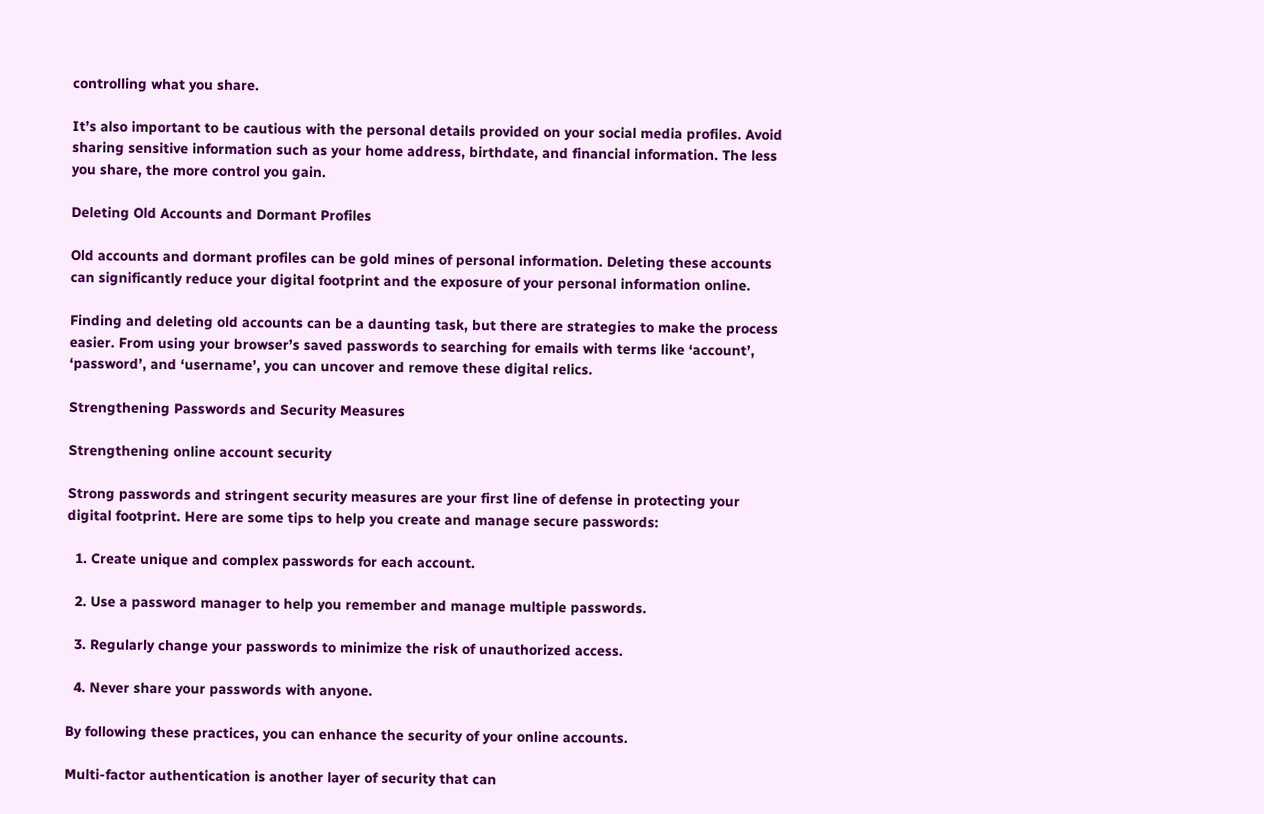controlling what you share.

It’s also important to be cautious with the personal details provided on your social media profiles. Avoid sharing sensitive information such as your home address, birthdate, and financial information. The less you share, the more control you gain.

Deleting Old Accounts and Dormant Profiles

Old accounts and dormant profiles can be gold mines of personal information. Deleting these accounts can significantly reduce your digital footprint and the exposure of your personal information online.

Finding and deleting old accounts can be a daunting task, but there are strategies to make the process easier. From using your browser’s saved passwords to searching for emails with terms like ‘account’, ‘password’, and ‘username’, you can uncover and remove these digital relics.

Strengthening Passwords and Security Measures

Strengthening online account security

Strong passwords and stringent security measures are your first line of defense in protecting your digital footprint. Here are some tips to help you create and manage secure passwords:

  1. Create unique and complex passwords for each account.

  2. Use a password manager to help you remember and manage multiple passwords.

  3. Regularly change your passwords to minimize the risk of unauthorized access.

  4. Never share your passwords with anyone.

By following these practices, you can enhance the security of your online accounts.

Multi-factor authentication is another layer of security that can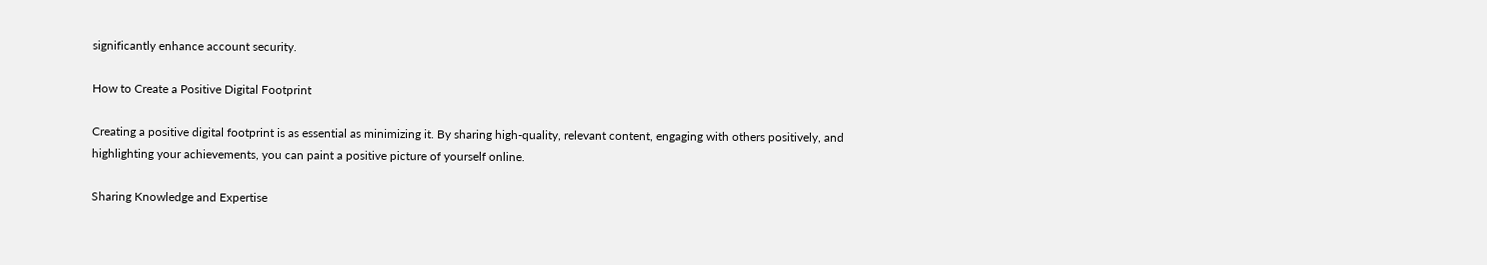significantly enhance account security.

How to Create a Positive Digital Footprint

Creating a positive digital footprint is as essential as minimizing it. By sharing high-quality, relevant content, engaging with others positively, and highlighting your achievements, you can paint a positive picture of yourself online.

Sharing Knowledge and Expertise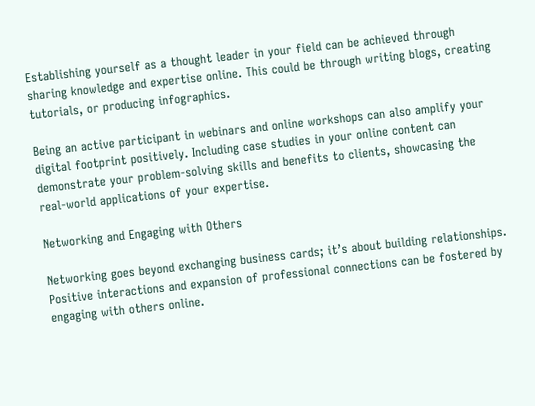Establishing yourself as a thought leader in your field can be achieved through sharing knowledge and expertise online. This could be through writing blogs, creating tutorials, or producing infographics.

Being an active participant in webinars and online workshops can also amplify your digital footprint positively. Including case studies in your online content can demonstrate your problem-solving skills and benefits to clients, showcasing the real-world applications of your expertise.

Networking and Engaging with Others

Networking goes beyond exchanging business cards; it’s about building relationships. Positive interactions and expansion of professional connections can be fostered by engaging with others online.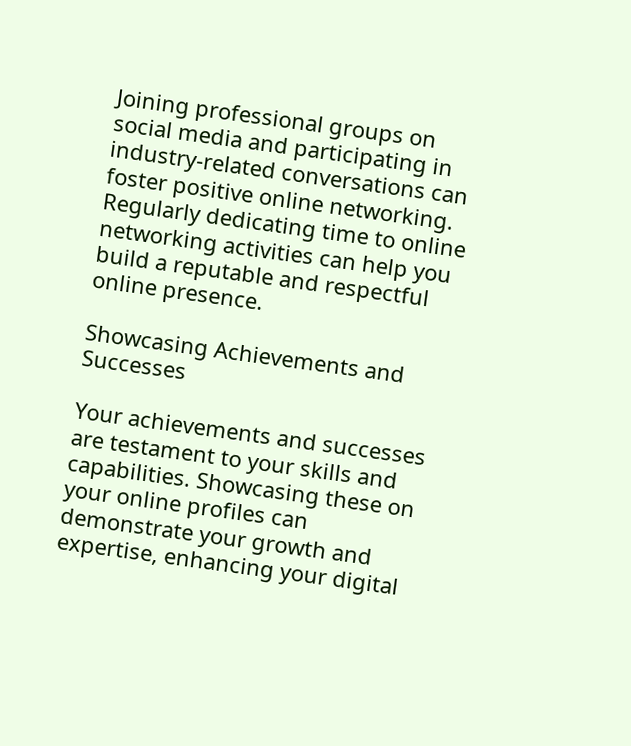Joining professional groups on social media and participating in industry-related conversations can foster positive online networking. Regularly dedicating time to online networking activities can help you build a reputable and respectful online presence.

Showcasing Achievements and Successes

Your achievements and successes are testament to your skills and capabilities. Showcasing these on your online profiles can demonstrate your growth and expertise, enhancing your digital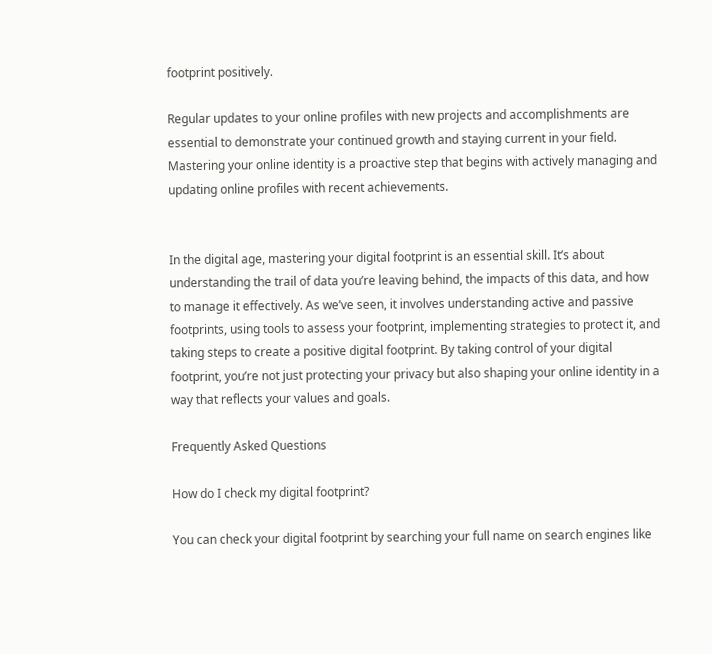footprint positively.

Regular updates to your online profiles with new projects and accomplishments are essential to demonstrate your continued growth and staying current in your field. Mastering your online identity is a proactive step that begins with actively managing and updating online profiles with recent achievements.


In the digital age, mastering your digital footprint is an essential skill. It’s about understanding the trail of data you’re leaving behind, the impacts of this data, and how to manage it effectively. As we’ve seen, it involves understanding active and passive footprints, using tools to assess your footprint, implementing strategies to protect it, and taking steps to create a positive digital footprint. By taking control of your digital footprint, you’re not just protecting your privacy but also shaping your online identity in a way that reflects your values and goals.

Frequently Asked Questions

How do I check my digital footprint?

You can check your digital footprint by searching your full name on search engines like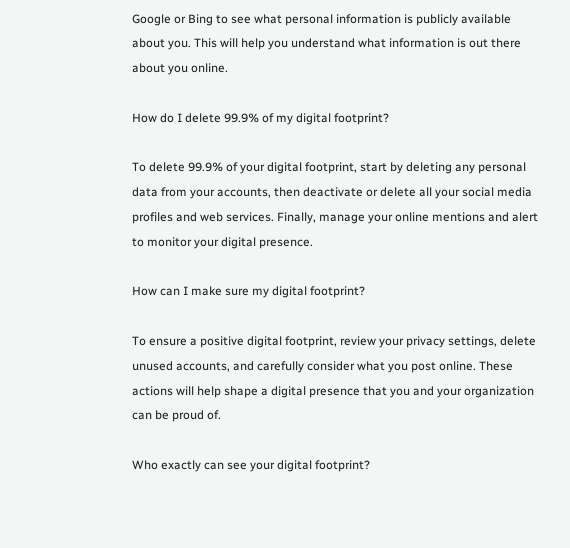Google or Bing to see what personal information is publicly available about you. This will help you understand what information is out there about you online.

How do I delete 99.9% of my digital footprint?

To delete 99.9% of your digital footprint, start by deleting any personal data from your accounts, then deactivate or delete all your social media profiles and web services. Finally, manage your online mentions and alert to monitor your digital presence.

How can I make sure my digital footprint?

To ensure a positive digital footprint, review your privacy settings, delete unused accounts, and carefully consider what you post online. These actions will help shape a digital presence that you and your organization can be proud of.

Who exactly can see your digital footprint?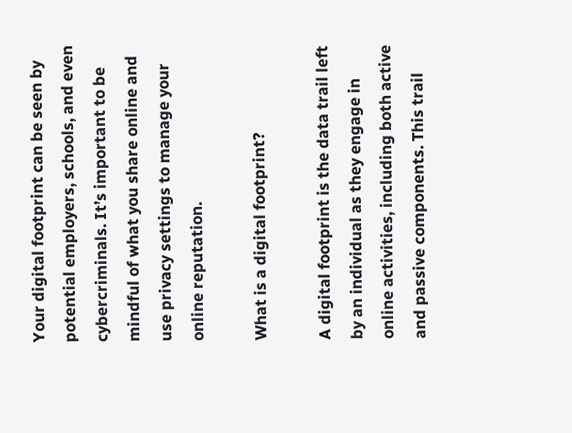Your digital footprint can be seen by potential employers, schools, and even cybercriminals. It’s important to be mindful of what you share online and use privacy settings to manage your online reputation.

What is a digital footprint?

A digital footprint is the data trail left by an individual as they engage in online activities, including both active and passive components. This trail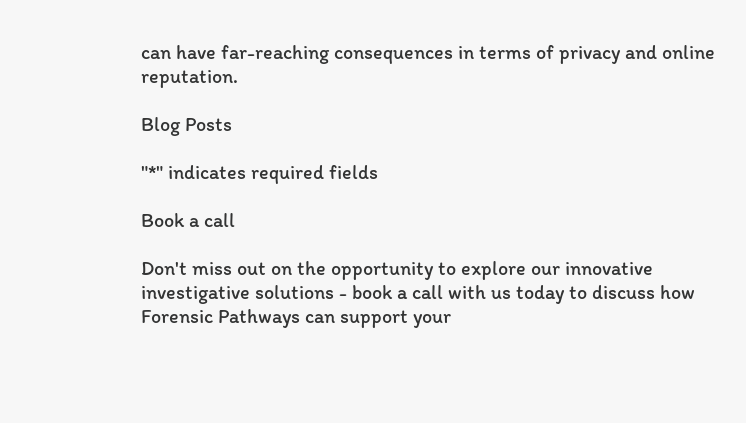can have far-reaching consequences in terms of privacy and online reputation.

Blog Posts

"*" indicates required fields

Book a call

Don't miss out on the opportunity to explore our innovative investigative solutions - book a call with us today to discuss how Forensic Pathways can support your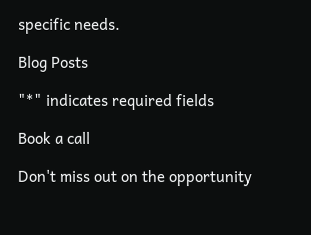specific needs.

Blog Posts

"*" indicates required fields

Book a call

Don't miss out on the opportunity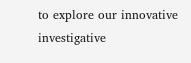to explore our innovative investigative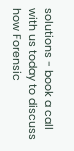solutions - book a call with us today to discuss how Forensic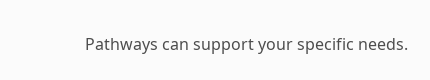Pathways can support your specific needs.